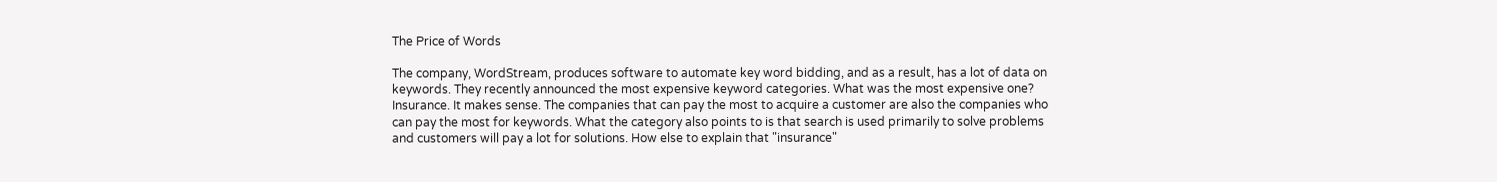The Price of Words

The company, WordStream, produces software to automate key word bidding, and as a result, has a lot of data on keywords. They recently announced the most expensive keyword categories. What was the most expensive one? Insurance. It makes sense. The companies that can pay the most to acquire a customer are also the companies who can pay the most for keywords. What the category also points to is that search is used primarily to solve problems and customers will pay a lot for solutions. How else to explain that "insurance"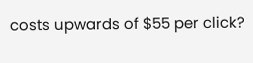costs upwards of $55 per click?